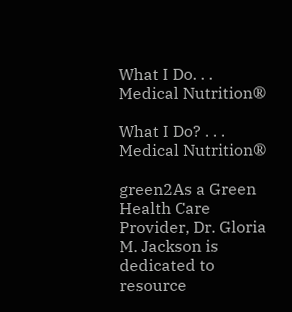What I Do. . . Medical Nutrition®

What I Do? . . . Medical Nutrition®

green2As a Green Health Care Provider, Dr. Gloria M. Jackson is dedicated to resource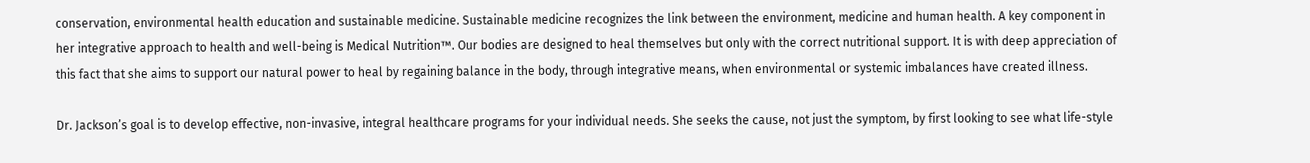conservation, environmental health education and sustainable medicine. Sustainable medicine recognizes the link between the environment, medicine and human health. A key component in her integrative approach to health and well-being is Medical Nutrition™. Our bodies are designed to heal themselves but only with the correct nutritional support. It is with deep appreciation of this fact that she aims to support our natural power to heal by regaining balance in the body, through integrative means, when environmental or systemic imbalances have created illness.

Dr. Jackson’s goal is to develop effective, non-invasive, integral healthcare programs for your individual needs. She seeks the cause, not just the symptom, by first looking to see what life-style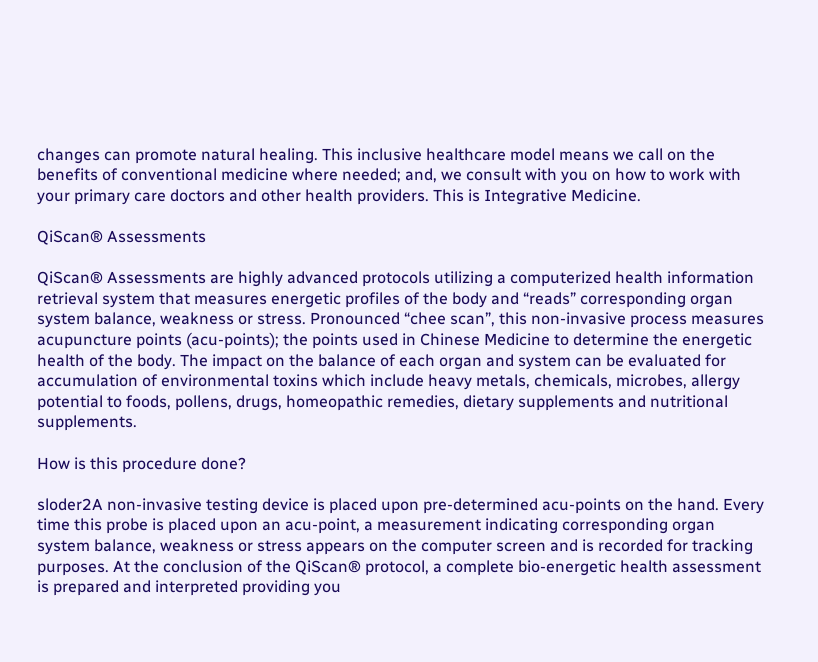changes can promote natural healing. This inclusive healthcare model means we call on the benefits of conventional medicine where needed; and, we consult with you on how to work with your primary care doctors and other health providers. This is Integrative Medicine.

QiScan® Assessments

QiScan® Assessments are highly advanced protocols utilizing a computerized health information retrieval system that measures energetic profiles of the body and “reads” corresponding organ system balance, weakness or stress. Pronounced “chee scan”, this non-invasive process measures acupuncture points (acu-points); the points used in Chinese Medicine to determine the energetic health of the body. The impact on the balance of each organ and system can be evaluated for accumulation of environmental toxins which include heavy metals, chemicals, microbes, allergy potential to foods, pollens, drugs, homeopathic remedies, dietary supplements and nutritional supplements.

How is this procedure done?

sloder2A non-invasive testing device is placed upon pre-determined acu-points on the hand. Every time this probe is placed upon an acu-point, a measurement indicating corresponding organ system balance, weakness or stress appears on the computer screen and is recorded for tracking purposes. At the conclusion of the QiScan® protocol, a complete bio-energetic health assessment is prepared and interpreted providing you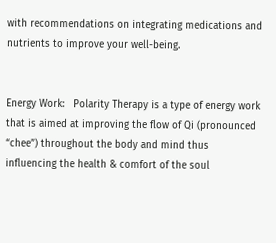with recommendations on integrating medications and nutrients to improve your well-being.


Energy Work:   Polarity Therapy is a type of energy work that is aimed at improving the flow of Qi (pronounced “chee”) throughout the body and mind thus influencing the health & comfort of the soul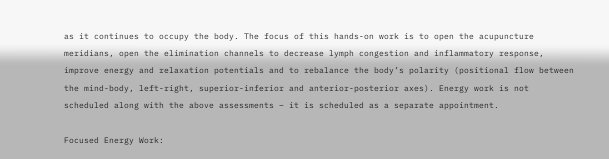as it continues to occupy the body. The focus of this hands-on work is to open the acupuncture meridians, open the elimination channels to decrease lymph congestion and inflammatory response, improve energy and relaxation potentials and to rebalance the body’s polarity (positional flow between the mind-body, left-right, superior-inferior and anterior-posterior axes). Energy work is not scheduled along with the above assessments – it is scheduled as a separate appointment.

Focused Energy Work: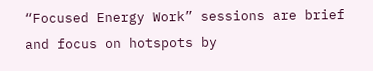“Focused Energy Work” sessions are brief and focus on hotspots by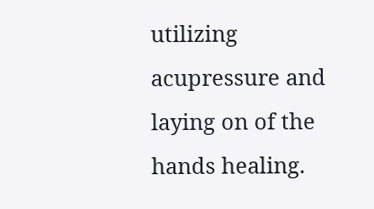utilizing acupressure and laying on of the hands healing.